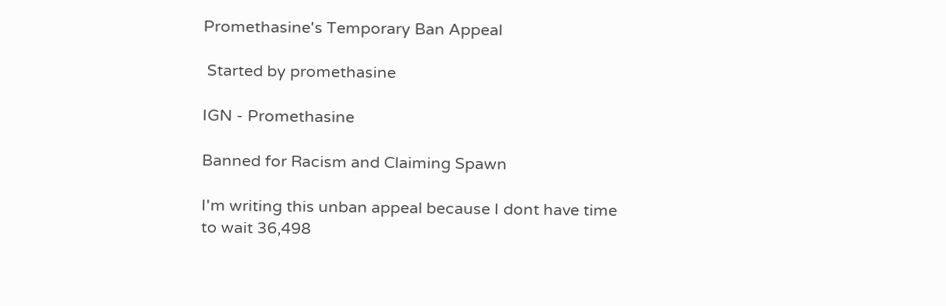Promethasine's Temporary Ban Appeal

 Started by promethasine

IGN - Promethasine

Banned for Racism and Claiming Spawn

I'm writing this unban appeal because I dont have time to wait 36,498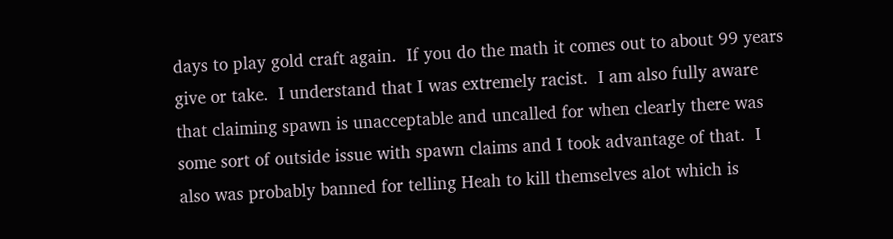days to play gold craft again.  If you do the math it comes out to about 99 years give or take.  I understand that I was extremely racist.  I am also fully aware that claiming spawn is unacceptable and uncalled for when clearly there was some sort of outside issue with spawn claims and I took advantage of that.  I also was probably banned for telling Heah to kill themselves alot which is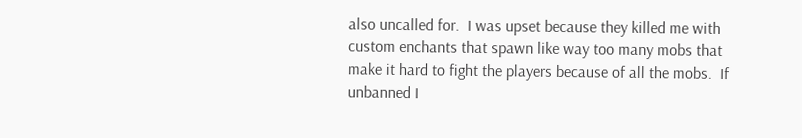also uncalled for.  I was upset because they killed me with custom enchants that spawn like way too many mobs that make it hard to fight the players because of all the mobs.  If unbanned I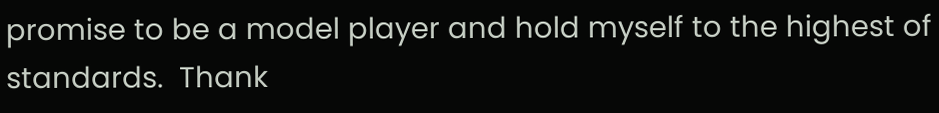promise to be a model player and hold myself to the highest of standards.  Thank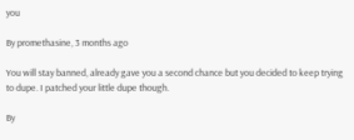you

By promethasine, 3 months ago

You will stay banned, already gave you a second chance but you decided to keep trying to dupe. I patched your little dupe though.

By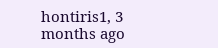hontiris1, 3 months ago